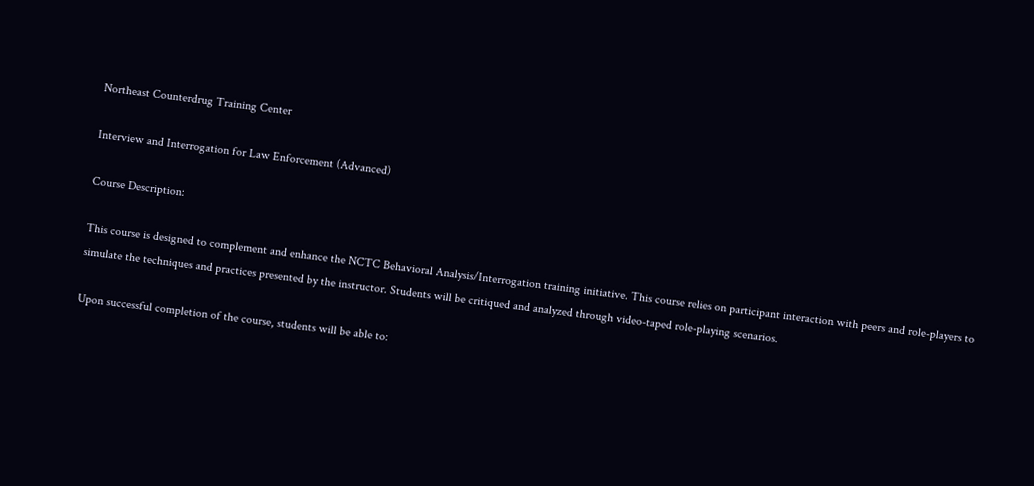Northeast Counterdrug Training Center

Interview and Interrogation for Law Enforcement (Advanced)

Course Description:

This course is designed to complement and enhance the NCTC Behavioral Analysis/Interrogation training initiative. This course relies on participant interaction with peers and role-players to simulate the techniques and practices presented by the instructor. Students will be critiqued and analyzed through video-taped role-playing scenarios.

Upon successful completion of the course, students will be able to: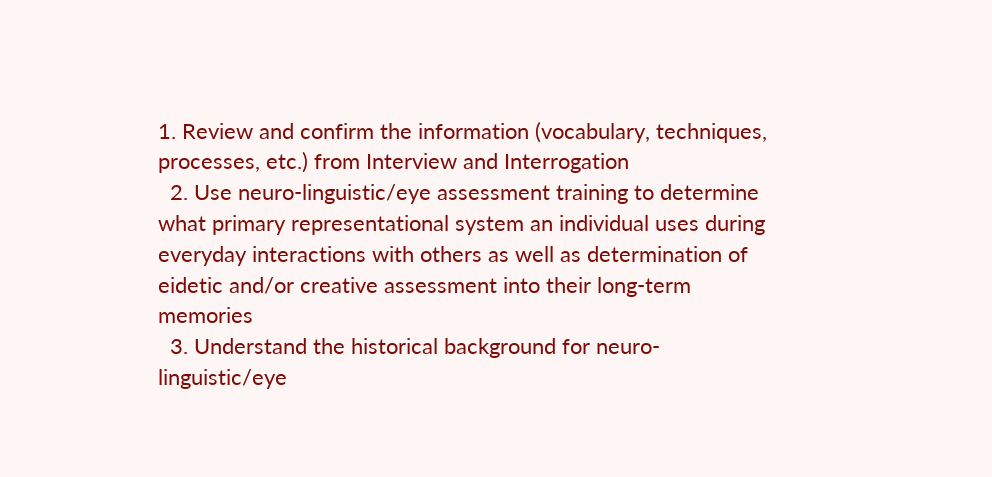1. Review and confirm the information (vocabulary, techniques, processes, etc.) from Interview and Interrogation
  2. Use neuro-linguistic/eye assessment training to determine what primary representational system an individual uses during everyday interactions with others as well as determination of eidetic and/or creative assessment into their long-term memories
  3. Understand the historical background for neuro-linguistic/eye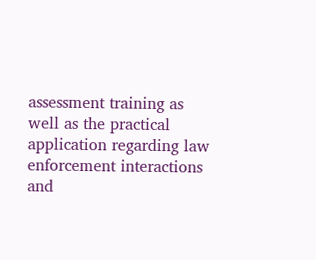assessment training as well as the practical application regarding law enforcement interactions and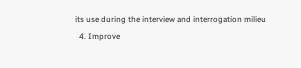its use during the interview and interrogation milieu
  4. Improve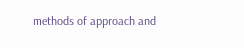methods of approach and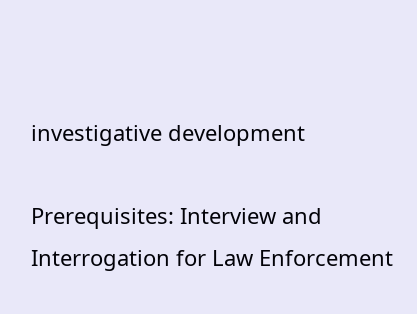investigative development

Prerequisites: Interview and Interrogation for Law Enforcement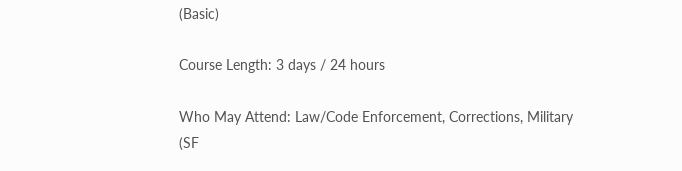(Basic)

Course Length: 3 days / 24 hours

Who May Attend: Law/Code Enforcement, Corrections, Military (SF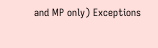and MP only) Exceptions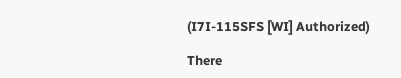(I7I-115SFS [WI] Authorized)

There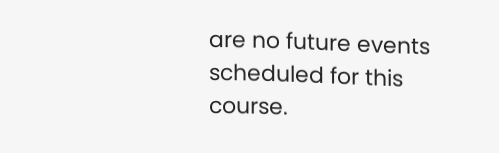are no future events scheduled for this course.